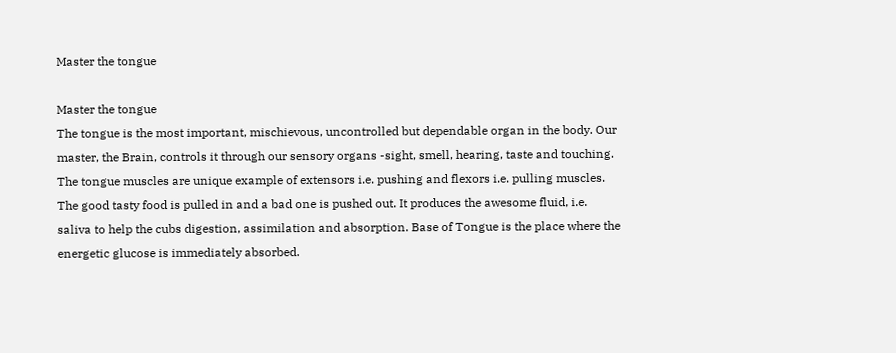Master the tongue

Master the tongue
The tongue is the most important, mischievous, uncontrolled but dependable organ in the body. Our master, the Brain, controls it through our sensory organs -sight, smell, hearing, taste and touching. The tongue muscles are unique example of extensors i.e. pushing and flexors i.e. pulling muscles. The good tasty food is pulled in and a bad one is pushed out. It produces the awesome fluid, i.e. saliva to help the cubs digestion, assimilation and absorption. Base of Tongue is the place where the energetic glucose is immediately absorbed.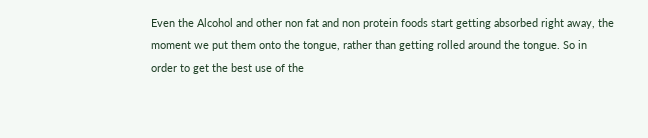Even the Alcohol and other non fat and non protein foods start getting absorbed right away, the moment we put them onto the tongue, rather than getting rolled around the tongue. So in order to get the best use of the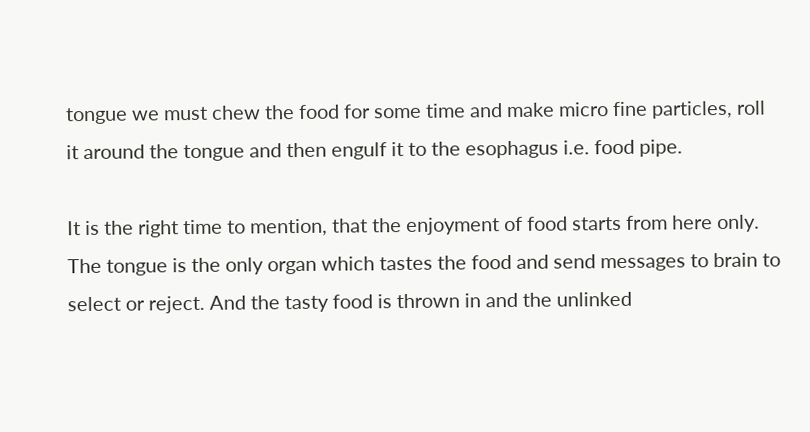tongue we must chew the food for some time and make micro fine particles, roll it around the tongue and then engulf it to the esophagus i.e. food pipe.

It is the right time to mention, that the enjoyment of food starts from here only. The tongue is the only organ which tastes the food and send messages to brain to select or reject. And the tasty food is thrown in and the unlinked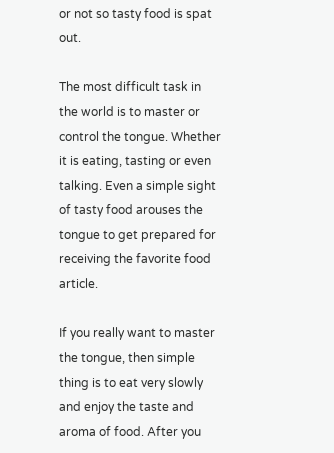or not so tasty food is spat out.

The most difficult task in the world is to master or control the tongue. Whether it is eating, tasting or even talking. Even a simple sight of tasty food arouses the tongue to get prepared for receiving the favorite food article.

If you really want to master the tongue, then simple thing is to eat very slowly and enjoy the taste and aroma of food. After you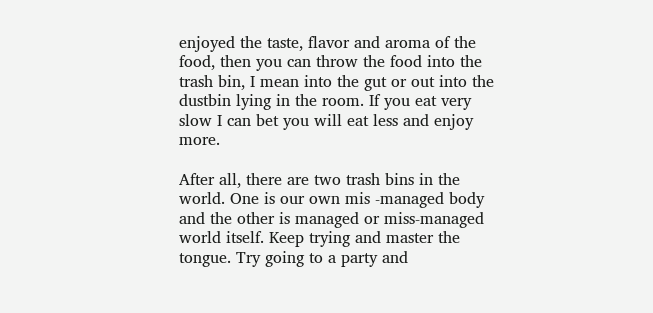enjoyed the taste, flavor and aroma of the food, then you can throw the food into the trash bin, I mean into the gut or out into the dustbin lying in the room. If you eat very slow I can bet you will eat less and enjoy more.

After all, there are two trash bins in the world. One is our own mis -managed body and the other is managed or miss-managed world itself. Keep trying and master the tongue. Try going to a party and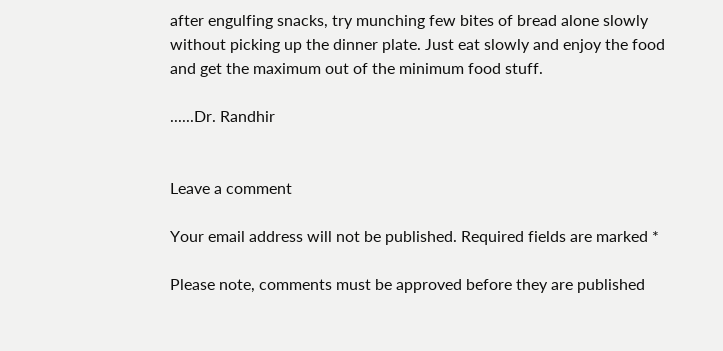after engulfing snacks, try munching few bites of bread alone slowly without picking up the dinner plate. Just eat slowly and enjoy the food and get the maximum out of the minimum food stuff.

......Dr. Randhir


Leave a comment

Your email address will not be published. Required fields are marked *

Please note, comments must be approved before they are published